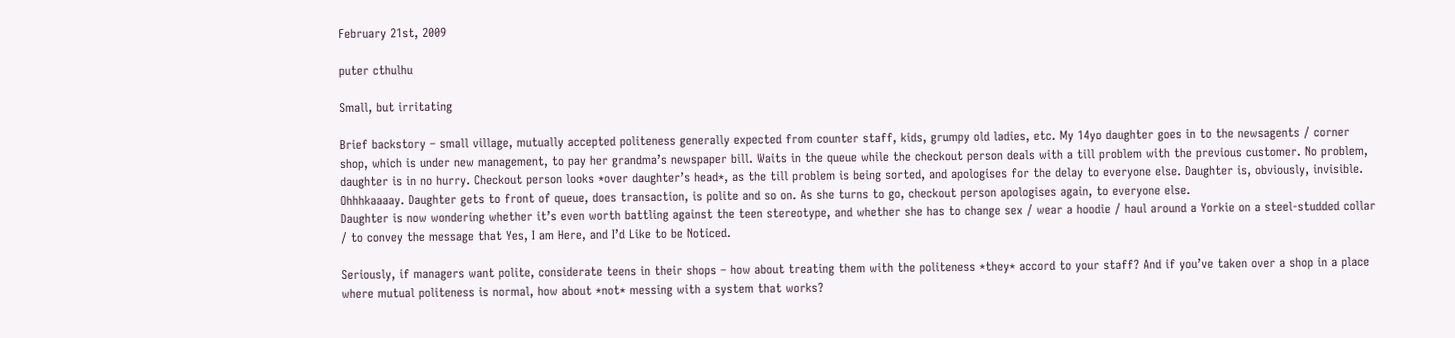February 21st, 2009

puter cthulhu

Small, but irritating

Brief backstory – small village, mutually accepted politeness generally expected from counter staff, kids, grumpy old ladies, etc. My 14yo daughter goes in to the newsagents / corner shop, which is under new management, to pay her grandma’s newspaper bill. Waits in the queue while the checkout person deals with a till problem with the previous customer. No problem, daughter is in no hurry. Checkout person looks *over daughter’s head*, as the till problem is being sorted, and apologises for the delay to everyone else. Daughter is, obviously, invisible. Ohhhkaaaay. Daughter gets to front of queue, does transaction, is polite and so on. As she turns to go, checkout person apologises again, to everyone else.
Daughter is now wondering whether it’s even worth battling against the teen stereotype, and whether she has to change sex / wear a hoodie / haul around a Yorkie on a steel-studded collar / to convey the message that Yes, I am Here, and I’d Like to be Noticed.

Seriously, if managers want polite, considerate teens in their shops – how about treating them with the politeness *they* accord to your staff? And if you’ve taken over a shop in a place where mutual politeness is normal, how about *not* messing with a system that works?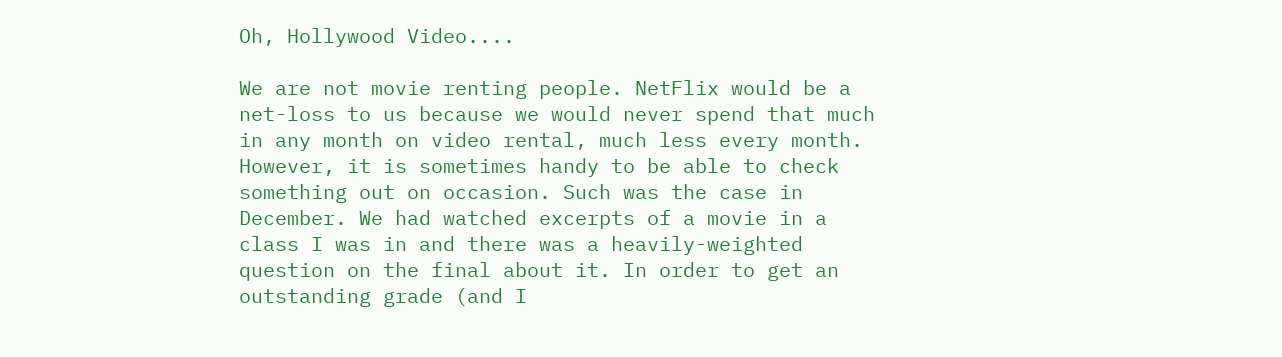Oh, Hollywood Video....

We are not movie renting people. NetFlix would be a net-loss to us because we would never spend that much in any month on video rental, much less every month. However, it is sometimes handy to be able to check something out on occasion. Such was the case in December. We had watched excerpts of a movie in a class I was in and there was a heavily-weighted question on the final about it. In order to get an outstanding grade (and I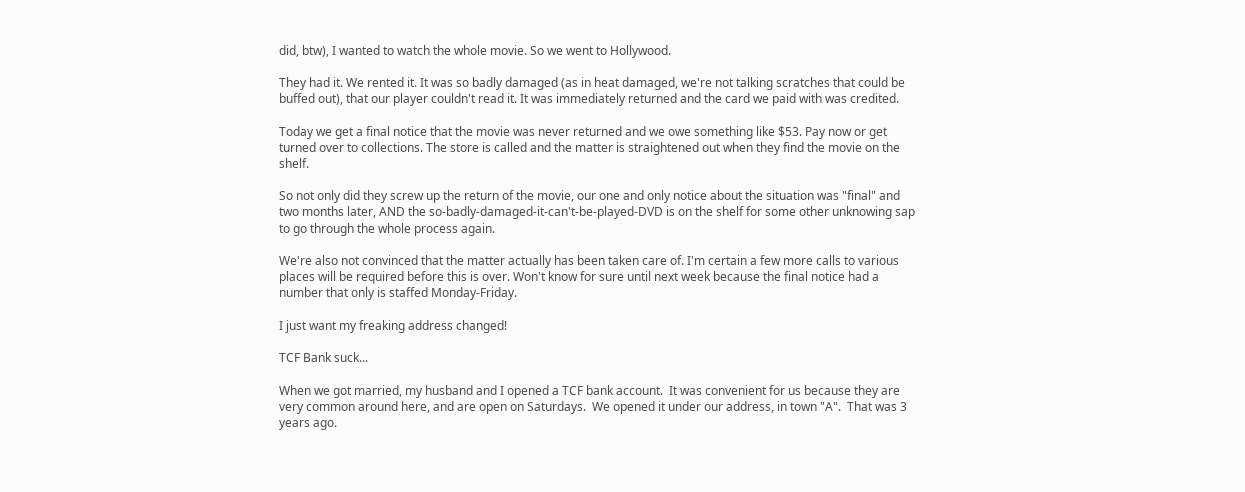did, btw), I wanted to watch the whole movie. So we went to Hollywood.

They had it. We rented it. It was so badly damaged (as in heat damaged, we're not talking scratches that could be buffed out), that our player couldn't read it. It was immediately returned and the card we paid with was credited.

Today we get a final notice that the movie was never returned and we owe something like $53. Pay now or get turned over to collections. The store is called and the matter is straightened out when they find the movie on the shelf.

So not only did they screw up the return of the movie, our one and only notice about the situation was "final" and two months later, AND the so-badly-damaged-it-can't-be-played-DVD is on the shelf for some other unknowing sap to go through the whole process again.

We're also not convinced that the matter actually has been taken care of. I'm certain a few more calls to various places will be required before this is over. Won't know for sure until next week because the final notice had a number that only is staffed Monday-Friday.

I just want my freaking address changed!

TCF Bank suck...

When we got married, my husband and I opened a TCF bank account.  It was convenient for us because they are very common around here, and are open on Saturdays.  We opened it under our address, in town "A".  That was 3 years ago.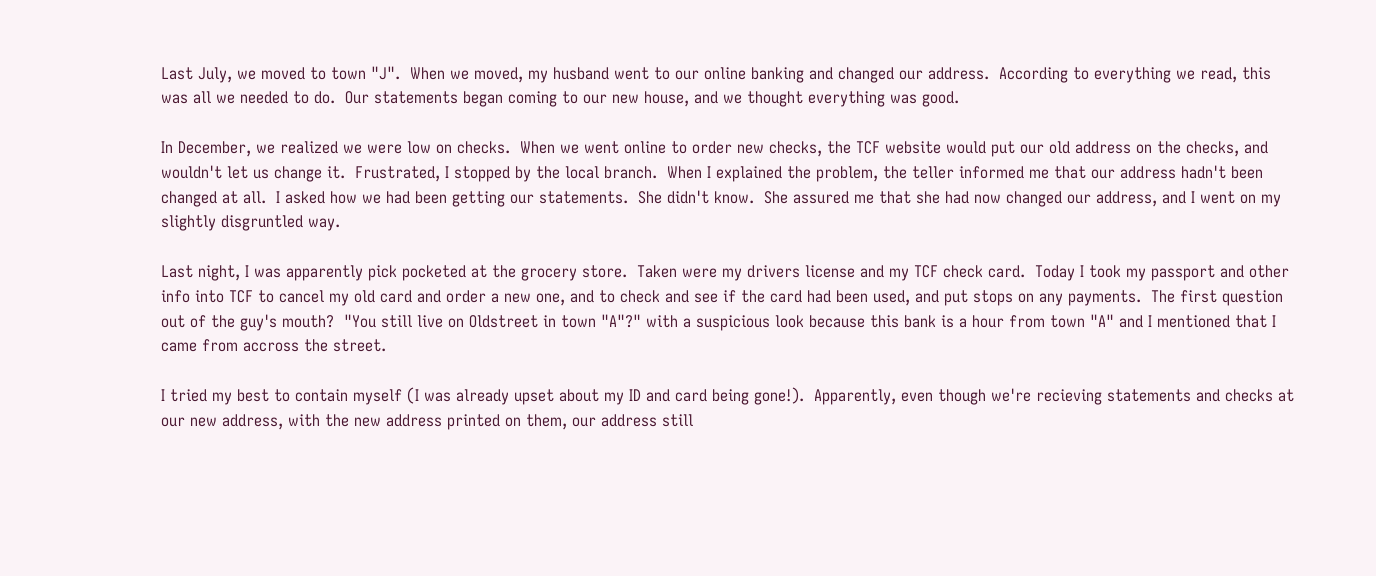Last July, we moved to town "J".  When we moved, my husband went to our online banking and changed our address.  According to everything we read, this was all we needed to do.  Our statements began coming to our new house, and we thought everything was good.

In December, we realized we were low on checks.  When we went online to order new checks, the TCF website would put our old address on the checks, and wouldn't let us change it.  Frustrated, I stopped by the local branch.  When I explained the problem, the teller informed me that our address hadn't been changed at all.  I asked how we had been getting our statements.  She didn't know.  She assured me that she had now changed our address, and I went on my slightly disgruntled way.

Last night, I was apparently pick pocketed at the grocery store.  Taken were my drivers license and my TCF check card.  Today I took my passport and other info into TCF to cancel my old card and order a new one, and to check and see if the card had been used, and put stops on any payments.  The first question out of the guy's mouth?  "You still live on Oldstreet in town "A"?" with a suspicious look because this bank is a hour from town "A" and I mentioned that I came from accross the street.

I tried my best to contain myself (I was already upset about my ID and card being gone!).  Apparently, even though we're recieving statements and checks at our new address, with the new address printed on them, our address still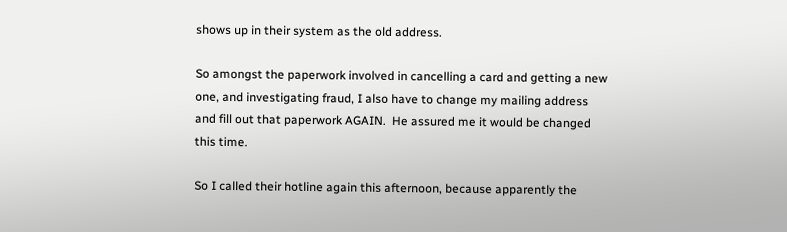shows up in their system as the old address.

So amongst the paperwork involved in cancelling a card and getting a new one, and investigating fraud, I also have to change my mailing address and fill out that paperwork AGAIN.  He assured me it would be changed this time.

So I called their hotline again this afternoon, because apparently the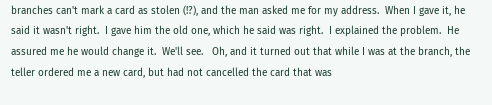branches can't mark a card as stolen (!?), and the man asked me for my address.  When I gave it, he said it wasn't right.  I gave him the old one, which he said was right.  I explained the problem.  He assured me he would change it.  We'll see.   Oh, and it turned out that while I was at the branch, the teller ordered me a new card, but had not cancelled the card that was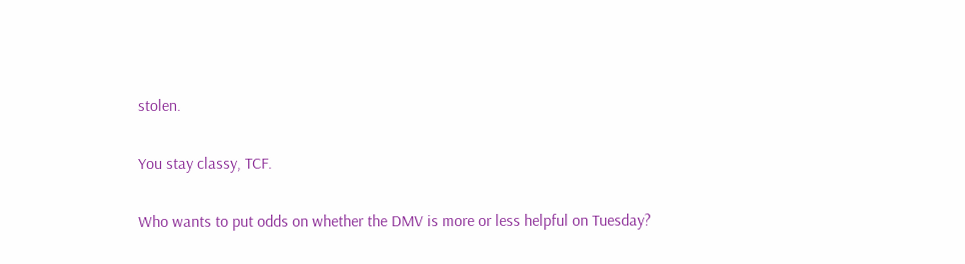stolen.

You stay classy, TCF.

Who wants to put odds on whether the DMV is more or less helpful on Tuesday?